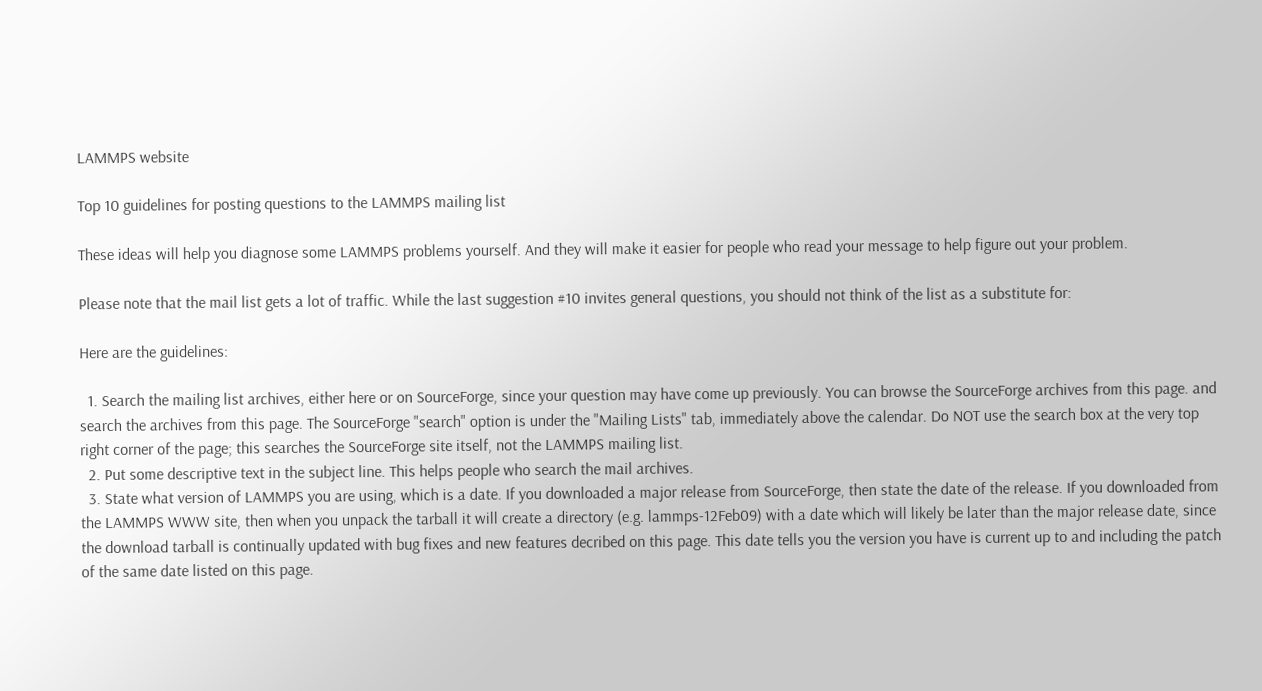LAMMPS website

Top 10 guidelines for posting questions to the LAMMPS mailing list

These ideas will help you diagnose some LAMMPS problems yourself. And they will make it easier for people who read your message to help figure out your problem.

Please note that the mail list gets a lot of traffic. While the last suggestion #10 invites general questions, you should not think of the list as a substitute for:

Here are the guidelines:

  1. Search the mailing list archives, either here or on SourceForge, since your question may have come up previously. You can browse the SourceForge archives from this page. and search the archives from this page. The SourceForge "search" option is under the "Mailing Lists" tab, immediately above the calendar. Do NOT use the search box at the very top right corner of the page; this searches the SourceForge site itself, not the LAMMPS mailing list.
  2. Put some descriptive text in the subject line. This helps people who search the mail archives.
  3. State what version of LAMMPS you are using, which is a date. If you downloaded a major release from SourceForge, then state the date of the release. If you downloaded from the LAMMPS WWW site, then when you unpack the tarball it will create a directory (e.g. lammps-12Feb09) with a date which will likely be later than the major release date, since the download tarball is continually updated with bug fixes and new features decribed on this page. This date tells you the version you have is current up to and including the patch of the same date listed on this page.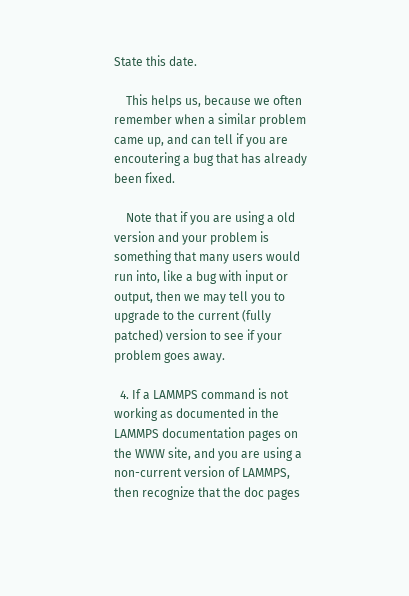State this date.

    This helps us, because we often remember when a similar problem came up, and can tell if you are encoutering a bug that has already been fixed.

    Note that if you are using a old version and your problem is something that many users would run into, like a bug with input or output, then we may tell you to upgrade to the current (fully patched) version to see if your problem goes away.

  4. If a LAMMPS command is not working as documented in the LAMMPS documentation pages on the WWW site, and you are using a non-current version of LAMMPS, then recognize that the doc pages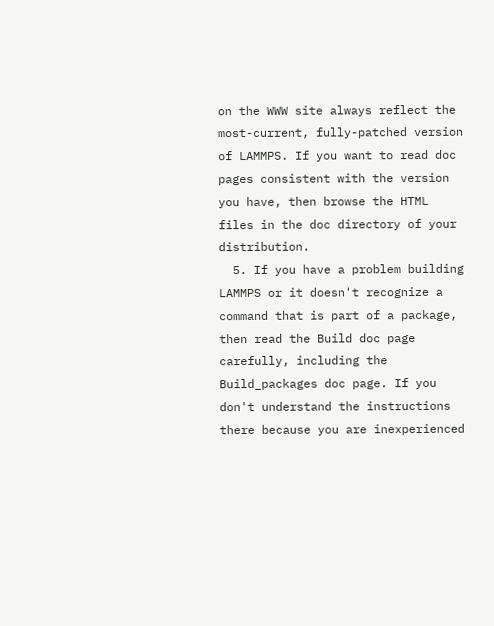on the WWW site always reflect the most-current, fully-patched version of LAMMPS. If you want to read doc pages consistent with the version you have, then browse the HTML files in the doc directory of your distribution.
  5. If you have a problem building LAMMPS or it doesn't recognize a command that is part of a package, then read the Build doc page carefully, including the Build_packages doc page. If you don't understand the instructions there because you are inexperienced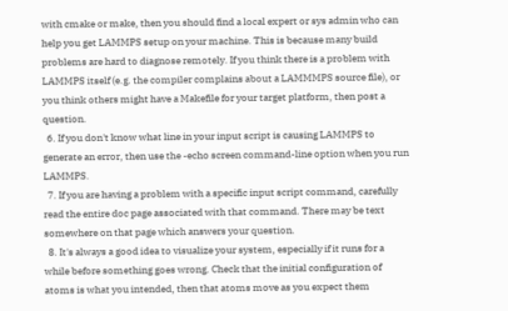with cmake or make, then you should find a local expert or sys admin who can help you get LAMMPS setup on your machine. This is because many build problems are hard to diagnose remotely. If you think there is a problem with LAMMPS itself (e.g. the compiler complains about a LAMMMPS source file), or you think others might have a Makefile for your target platform, then post a question.
  6. If you don't know what line in your input script is causing LAMMPS to generate an error, then use the -echo screen command-line option when you run LAMMPS.
  7. If you are having a problem with a specific input script command, carefully read the entire doc page associated with that command. There may be text somewhere on that page which answers your question.
  8. It's always a good idea to visualize your system, especially if it runs for a while before something goes wrong. Check that the initial configuration of atoms is what you intended, then that atoms move as you expect them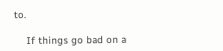to.

    If things go bad on a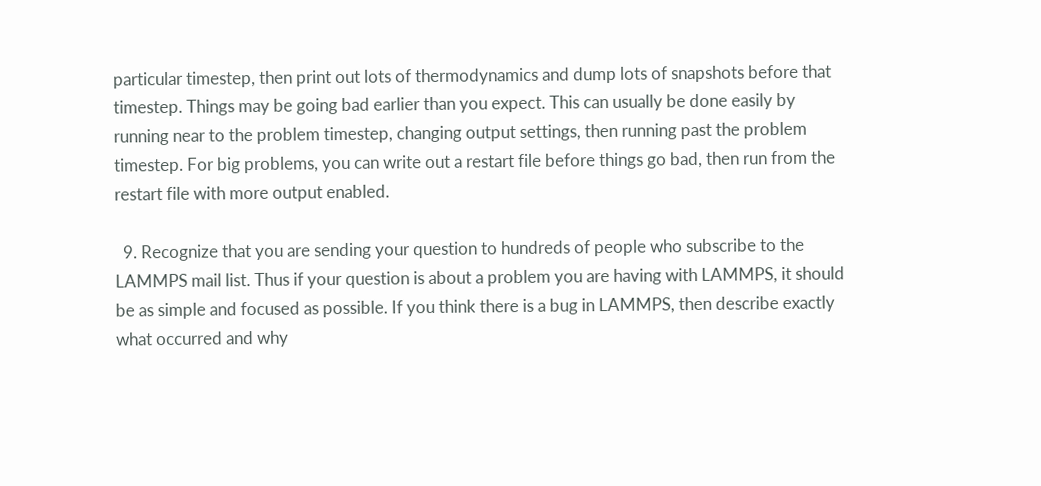particular timestep, then print out lots of thermodynamics and dump lots of snapshots before that timestep. Things may be going bad earlier than you expect. This can usually be done easily by running near to the problem timestep, changing output settings, then running past the problem timestep. For big problems, you can write out a restart file before things go bad, then run from the restart file with more output enabled.

  9. Recognize that you are sending your question to hundreds of people who subscribe to the LAMMPS mail list. Thus if your question is about a problem you are having with LAMMPS, it should be as simple and focused as possible. If you think there is a bug in LAMMPS, then describe exactly what occurred and why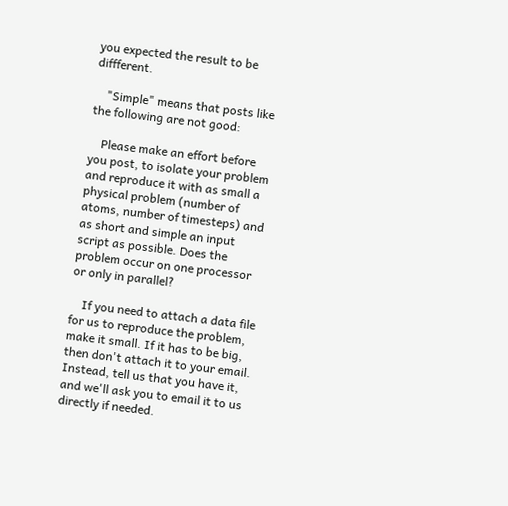you expected the result to be diffferent.

    "Simple" means that posts like the following are not good:

    Please make an effort before you post, to isolate your problem and reproduce it with as small a physical problem (number of atoms, number of timesteps) and as short and simple an input script as possible. Does the problem occur on one processor or only in parallel?

    If you need to attach a data file for us to reproduce the problem, make it small. If it has to be big, then don't attach it to your email. Instead, tell us that you have it, and we'll ask you to email it to us directly if needed.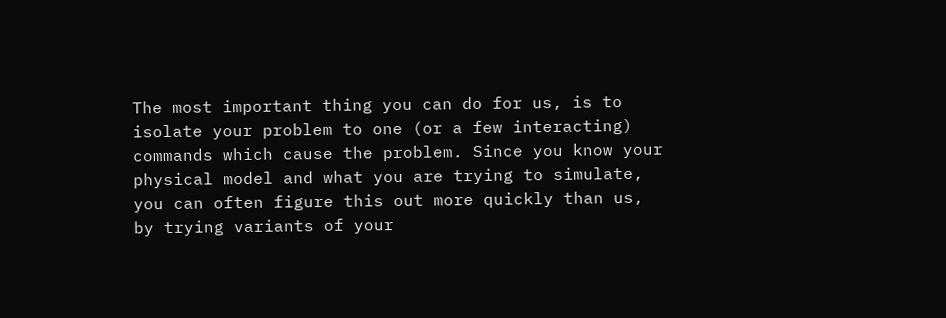The most important thing you can do for us, is to isolate your problem to one (or a few interacting) commands which cause the problem. Since you know your physical model and what you are trying to simulate, you can often figure this out more quickly than us, by trying variants of your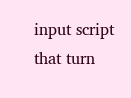input script that turn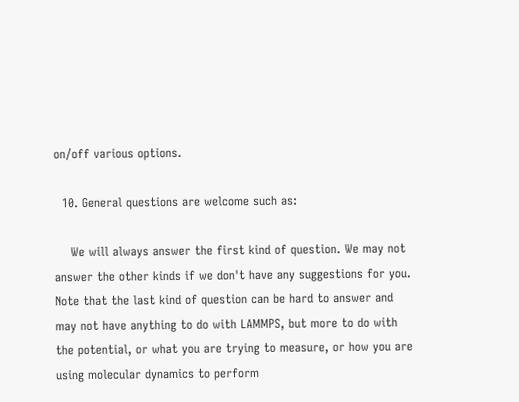on/off various options.

  10. General questions are welcome such as:

    We will always answer the first kind of question. We may not answer the other kinds if we don't have any suggestions for you. Note that the last kind of question can be hard to answer and may not have anything to do with LAMMPS, but more to do with the potential, or what you are trying to measure, or how you are using molecular dynamics to perform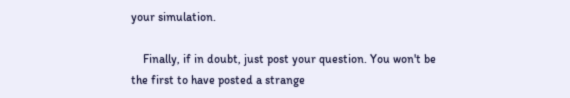your simulation.

    Finally, if in doubt, just post your question. You won't be the first to have posted a strange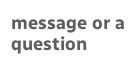message or a question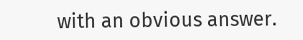with an obvious answer.